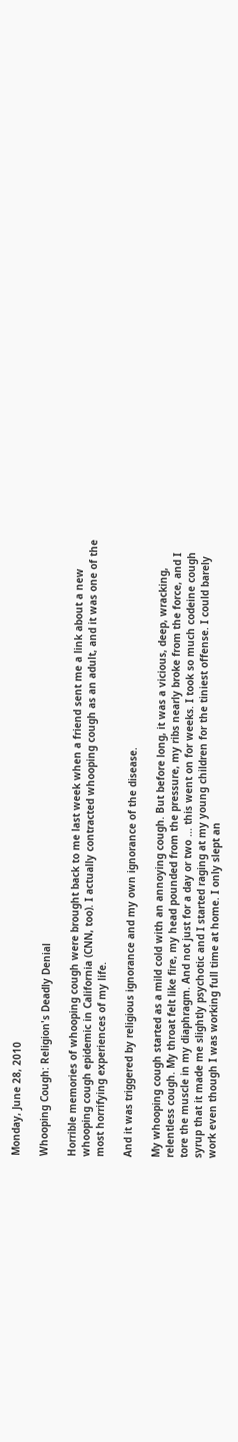Monday, June 28, 2010

Whooping Cough: Religion's Deadly Denial

Horrible memories of whooping cough were brought back to me last week when a friend sent me a link about a new whooping cough epidemic in California (CNN, too). I actually contracted whooping cough as an adult, and it was one of the most horrifying experiences of my life.

And it was triggered by religious ignorance and my own ignorance of the disease.

My whooping cough started as a mild cold with an annoying cough. But before long, it was a vicious, deep, wracking, relentless cough. My throat felt like fire, my head pounded from the pressure, my ribs nearly broke from the force, and I tore the muscle in my diaphragm. And not just for a day or two ... this went on for weeks. I took so much codeine cough syrup that it made me slightly psychotic and I started raging at my young children for the tiniest offense. I could barely work even though I was working full time at home. I only slept an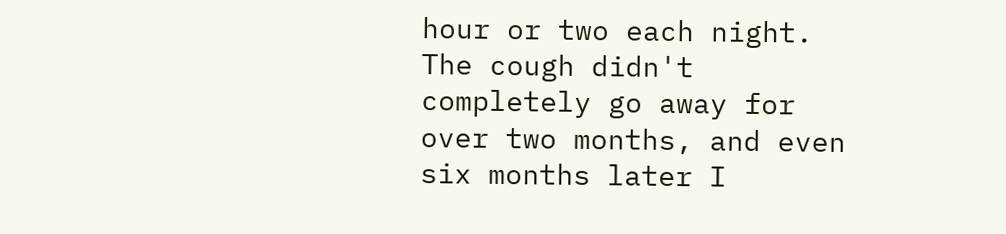hour or two each night. The cough didn't completely go away for over two months, and even six months later I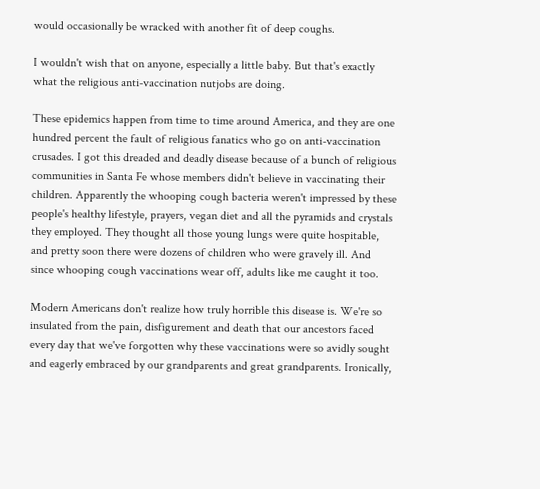would occasionally be wracked with another fit of deep coughs.

I wouldn't wish that on anyone, especially a little baby. But that's exactly what the religious anti-vaccination nutjobs are doing.

These epidemics happen from time to time around America, and they are one hundred percent the fault of religious fanatics who go on anti-vaccination crusades. I got this dreaded and deadly disease because of a bunch of religious communities in Santa Fe whose members didn't believe in vaccinating their children. Apparently the whooping cough bacteria weren't impressed by these people's healthy lifestyle, prayers, vegan diet and all the pyramids and crystals they employed. They thought all those young lungs were quite hospitable, and pretty soon there were dozens of children who were gravely ill. And since whooping cough vaccinations wear off, adults like me caught it too.

Modern Americans don't realize how truly horrible this disease is. We're so insulated from the pain, disfigurement and death that our ancestors faced every day that we've forgotten why these vaccinations were so avidly sought and eagerly embraced by our grandparents and great grandparents. Ironically,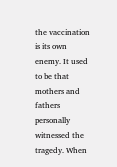the vaccination is its own enemy. It used to be that mothers and fathers personally witnessed the tragedy. When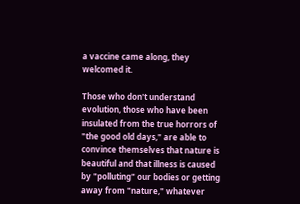a vaccine came along, they welcomed it.

Those who don't understand evolution, those who have been insulated from the true horrors of "the good old days," are able to convince themselves that nature is beautiful and that illness is caused by "polluting" our bodies or getting away from "nature," whatever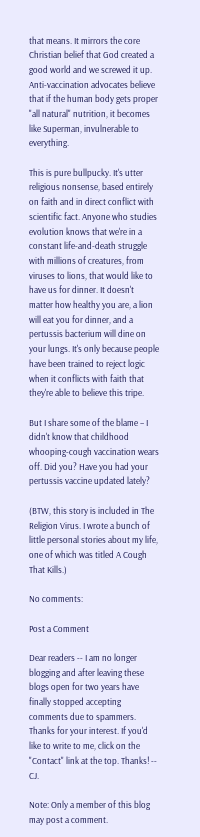that means. It mirrors the core Christian belief that God created a good world and we screwed it up. Anti-vaccination advocates believe that if the human body gets proper "all natural" nutrition, it becomes like Superman, invulnerable to everything.

This is pure bullpucky. It's utter religious nonsense, based entirely on faith and in direct conflict with scientific fact. Anyone who studies evolution knows that we're in a constant life-and-death struggle with millions of creatures, from viruses to lions, that would like to have us for dinner. It doesn't matter how healthy you are, a lion will eat you for dinner, and a pertussis bacterium will dine on your lungs. It's only because people have been trained to reject logic when it conflicts with faith that they're able to believe this tripe.

But I share some of the blame – I didn't know that childhood whooping-cough vaccination wears off. Did you? Have you had your pertussis vaccine updated lately?

(BTW, this story is included in The Religion Virus. I wrote a bunch of little personal stories about my life, one of which was titled A Cough That Kills.)

No comments:

Post a Comment

Dear readers -- I am no longer blogging and after leaving these blogs open for two years have finally stopped accepting comments due to spammers. Thanks for your interest. If you'd like to write to me, click on the "Contact" link at the top. Thanks! -- CJ.

Note: Only a member of this blog may post a comment.